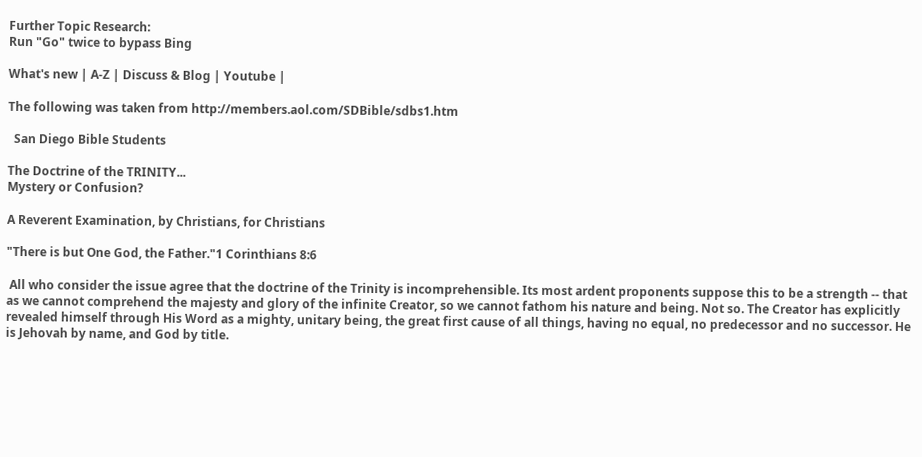Further Topic Research:
Run "Go" twice to bypass Bing

What's new | A-Z | Discuss & Blog | Youtube |

The following was taken from http://members.aol.com/SDBible/sdbs1.htm

  San Diego Bible Students

The Doctrine of the TRINITY...
Mystery or Confusion?

A Reverent Examination, by Christians, for Christians

"There is but One God, the Father."1 Corinthians 8:6

 All who consider the issue agree that the doctrine of the Trinity is incomprehensible. Its most ardent proponents suppose this to be a strength -- that as we cannot comprehend the majesty and glory of the infinite Creator, so we cannot fathom his nature and being. Not so. The Creator has explicitly revealed himself through His Word as a mighty, unitary being, the great first cause of all things, having no equal, no predecessor and no successor. He is Jehovah by name, and God by title.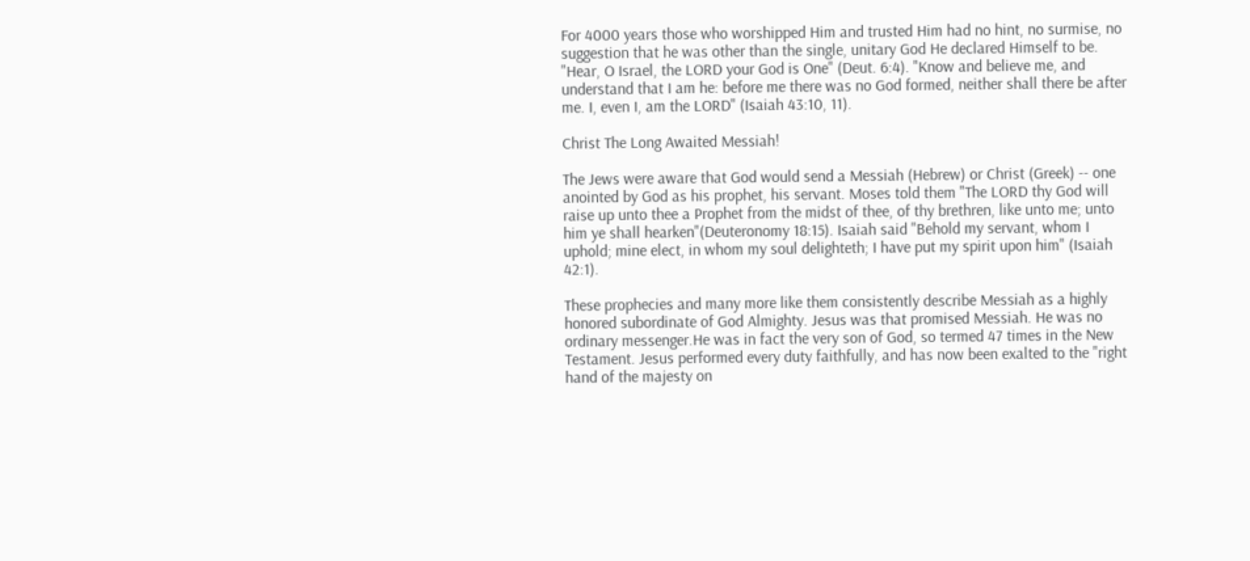For 4000 years those who worshipped Him and trusted Him had no hint, no surmise, no suggestion that he was other than the single, unitary God He declared Himself to be. "Hear, O Israel, the LORD your God is One" (Deut. 6:4). "Know and believe me, and understand that I am he: before me there was no God formed, neither shall there be after me. I, even I, am the LORD" (Isaiah 43:10, 11).

Christ The Long Awaited Messiah!

The Jews were aware that God would send a Messiah (Hebrew) or Christ (Greek) -- one anointed by God as his prophet, his servant. Moses told them "The LORD thy God will raise up unto thee a Prophet from the midst of thee, of thy brethren, like unto me; unto him ye shall hearken"(Deuteronomy 18:15). Isaiah said "Behold my servant, whom I uphold; mine elect, in whom my soul delighteth; I have put my spirit upon him" (Isaiah 42:1).

These prophecies and many more like them consistently describe Messiah as a highly honored subordinate of God Almighty. Jesus was that promised Messiah. He was no ordinary messenger.He was in fact the very son of God, so termed 47 times in the New Testament. Jesus performed every duty faithfully, and has now been exalted to the "right hand of the majesty on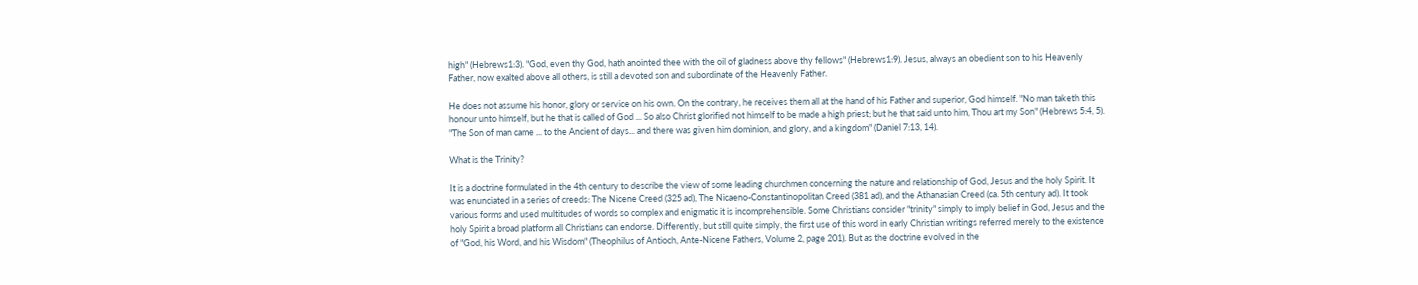high" (Hebrews1:3). "God, even thy God, hath anointed thee with the oil of gladness above thy fellows" (Hebrews1:9). Jesus, always an obedient son to his Heavenly Father, now exalted above all others, is still a devoted son and subordinate of the Heavenly Father.

He does not assume his honor, glory or service on his own. On the contrary, he receives them all at the hand of his Father and superior, God himself. "No man taketh this honour unto himself, but he that is called of God ... So also Christ glorified not himself to be made a high priest; but he that said unto him, Thou art my Son" (Hebrews 5:4, 5). "The Son of man came ... to the Ancient of days... and there was given him dominion, and glory, and a kingdom" (Daniel 7:13, 14).

What is the Trinity?

It is a doctrine formulated in the 4th century to describe the view of some leading churchmen concerning the nature and relationship of God, Jesus and the holy Spirit. It was enunciated in a series of creeds: The Nicene Creed (325 ad), The Nicaeno-Constantinopolitan Creed (381 ad), and the Athanasian Creed (ca. 5th century ad). It took various forms and used multitudes of words so complex and enigmatic it is incomprehensible. Some Christians consider "trinity" simply to imply belief in God, Jesus and the holy Spirit a broad platform all Christians can endorse. Differently, but still quite simply, the first use of this word in early Christian writings referred merely to the existence of "God, his Word, and his Wisdom" (Theophilus of Antioch, Ante-Nicene Fathers, Volume 2, page 201). But as the doctrine evolved in the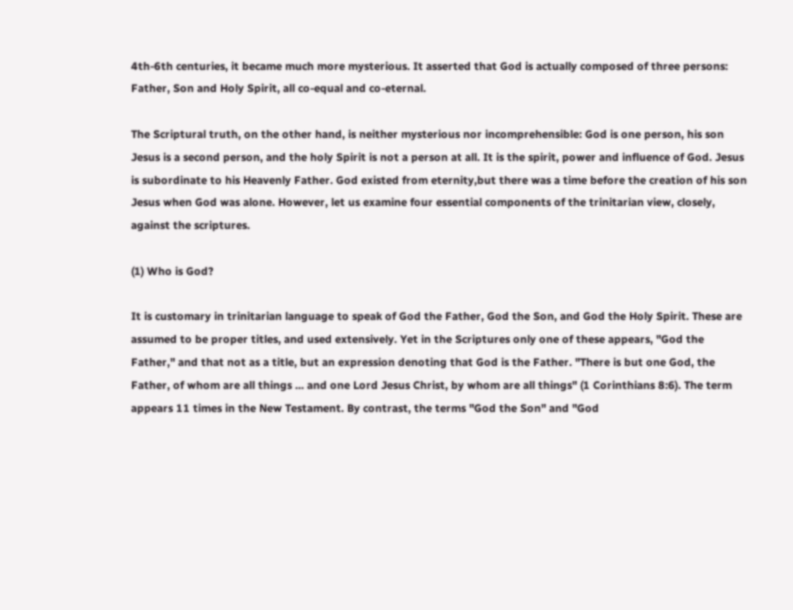4th-6th centuries, it became much more mysterious. It asserted that God is actually composed of three persons: Father, Son and Holy Spirit, all co-equal and co-eternal.

The Scriptural truth, on the other hand, is neither mysterious nor incomprehensible: God is one person, his son Jesus is a second person, and the holy Spirit is not a person at all. It is the spirit, power and influence of God. Jesus is subordinate to his Heavenly Father. God existed from eternity,but there was a time before the creation of his son Jesus when God was alone. However, let us examine four essential components of the trinitarian view, closely, against the scriptures.

(1) Who is God?

It is customary in trinitarian language to speak of God the Father, God the Son, and God the Holy Spirit. These are assumed to be proper titles, and used extensively. Yet in the Scriptures only one of these appears, "God the Father," and that not as a title, but an expression denoting that God is the Father. "There is but one God, the Father, of whom are all things ... and one Lord Jesus Christ, by whom are all things" (1 Corinthians 8:6). The term appears 11 times in the New Testament. By contrast, the terms "God the Son" and "God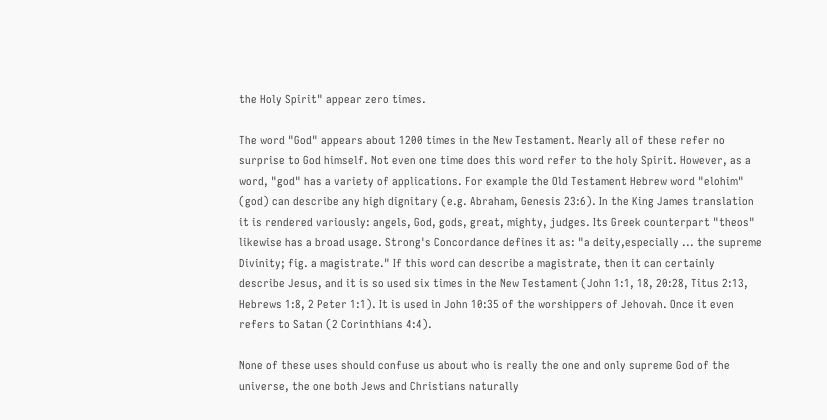the Holy Spirit" appear zero times.

The word "God" appears about 1200 times in the New Testament. Nearly all of these refer no surprise to God himself. Not even one time does this word refer to the holy Spirit. However, as a word, "god" has a variety of applications. For example the Old Testament Hebrew word "elohim" (god) can describe any high dignitary (e.g. Abraham, Genesis 23:6). In the King James translation it is rendered variously: angels, God, gods, great, mighty, judges. Its Greek counterpart "theos" likewise has a broad usage. Strong's Concordance defines it as: "a deity,especially ... the supreme Divinity; fig. a magistrate." If this word can describe a magistrate, then it can certainly describe Jesus, and it is so used six times in the New Testament (John 1:1, 18, 20:28, Titus 2:13, Hebrews 1:8, 2 Peter 1:1). It is used in John 10:35 of the worshippers of Jehovah. Once it even refers to Satan (2 Corinthians 4:4).

None of these uses should confuse us about who is really the one and only supreme God of the universe, the one both Jews and Christians naturally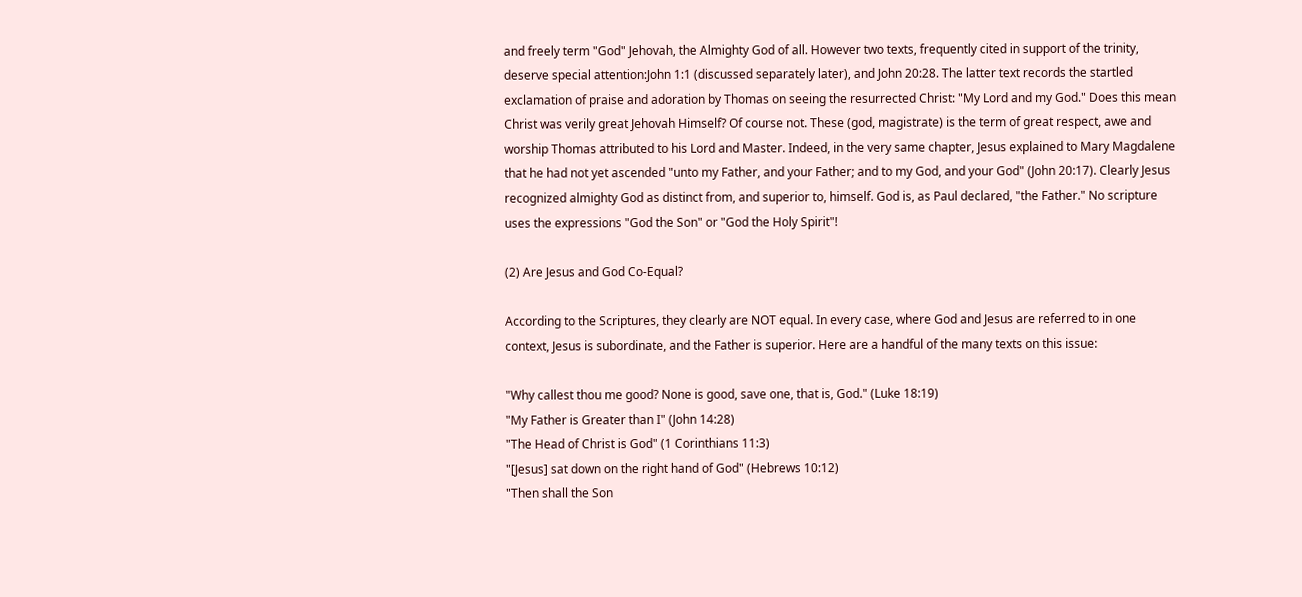and freely term "God" Jehovah, the Almighty God of all. However two texts, frequently cited in support of the trinity, deserve special attention:John 1:1 (discussed separately later), and John 20:28. The latter text records the startled exclamation of praise and adoration by Thomas on seeing the resurrected Christ: "My Lord and my God." Does this mean Christ was verily great Jehovah Himself? Of course not. These (god, magistrate) is the term of great respect, awe and worship Thomas attributed to his Lord and Master. Indeed, in the very same chapter, Jesus explained to Mary Magdalene that he had not yet ascended "unto my Father, and your Father; and to my God, and your God" (John 20:17). Clearly Jesus recognized almighty God as distinct from, and superior to, himself. God is, as Paul declared, "the Father." No scripture uses the expressions "God the Son" or "God the Holy Spirit"!

(2) Are Jesus and God Co-Equal?

According to the Scriptures, they clearly are NOT equal. In every case, where God and Jesus are referred to in one context, Jesus is subordinate, and the Father is superior. Here are a handful of the many texts on this issue:

"Why callest thou me good? None is good, save one, that is, God." (Luke 18:19)
"My Father is Greater than I" (John 14:28)
"The Head of Christ is God" (1 Corinthians 11:3)
"[Jesus] sat down on the right hand of God" (Hebrews 10:12)
"Then shall the Son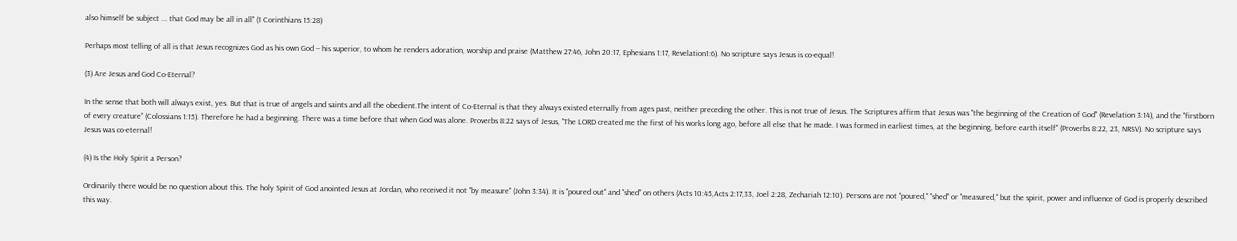also himself be subject ... that God may be all in all" (1 Corinthians 15:28)

Perhaps most telling of all is that Jesus recognizes God as his own God -- his superior, to whom he renders adoration, worship and praise (Matthew 27:46, John 20:17, Ephesians 1:17, Revelation1:6). No scripture says Jesus is co-equal!

(3) Are Jesus and God Co-Eternal?

In the sense that both will always exist, yes. But that is true of angels and saints and all the obedient.The intent of Co-Eternal is that they always existed eternally from ages past, neither preceding the other. This is not true of Jesus. The Scriptures affirm that Jesus was "the beginning of the Creation of God" (Revelation 3:14), and the "firstborn of every creature" (Colossians 1:15). Therefore he had a beginning. There was a time before that when God was alone. Proverbs 8:22 says of Jesus, "The LORD created me the first of his works long ago, before all else that he made. I was formed in earliest times, at the beginning, before earth itself" (Proverbs 8:22, 23, NRSV). No scripture says Jesus was co-eternal!

(4) Is the Holy Spirit a Person?

Ordinarily there would be no question about this. The holy Spirit of God anointed Jesus at Jordan, who received it not "by measure" (John 3:34). It is "poured out" and "shed" on others (Acts 10:45,Acts 2:17,33, Joel 2:28, Zechariah 12:10). Persons are not "poured," "shed" or "measured," but the spirit, power and influence of God is properly described this way.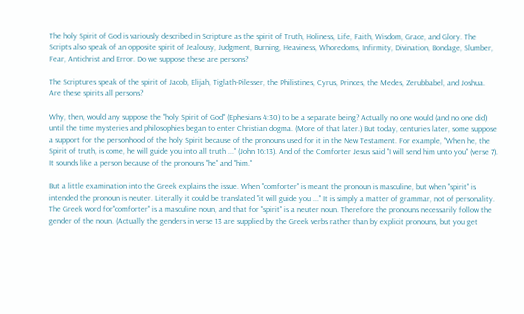The holy Spirit of God is variously described in Scripture as the spirit of Truth, Holiness, Life, Faith, Wisdom, Grace, and Glory. The Scripts also speak of an opposite spirit of Jealousy, Judgment, Burning, Heaviness, Whoredoms, Infirmity, Divination, Bondage, Slumber, Fear, Antichrist and Error. Do we suppose these are persons?

The Scriptures speak of the spirit of Jacob, Elijah, Tiglath-Pilesser, the Philistines, Cyrus, Princes, the Medes, Zerubbabel, and Joshua. Are these spirits all persons?

Why, then, would any suppose the "holy Spirit of God" (Ephesians 4:30) to be a separate being? Actually no one would (and no one did) until the time mysteries and philosophies began to enter Christian dogma. (More of that later.) But today, centuries later, some suppose a support for the personhood of the holy Spirit because of the pronouns used for it in the New Testament. For example, "When he, the Spirit of truth, is come, he will guide you into all truth ..." (John 16:13). And of the Comforter Jesus said "I will send him unto you" (verse 7). It sounds like a person because of the pronouns "he" and "him."

But a little examination into the Greek explains the issue. When "comforter" is meant the pronoun is masculine, but when "spirit" is intended the pronoun is neuter. Literally it could be translated "it will guide you ..." It is simply a matter of grammar, not of personality. The Greek word for"comforter" is a masculine noun, and that for "spirit" is a neuter noun. Therefore the pronouns necessarily follow the gender of the noun. (Actually the genders in verse 13 are supplied by the Greek verbs rather than by explicit pronouns, but you get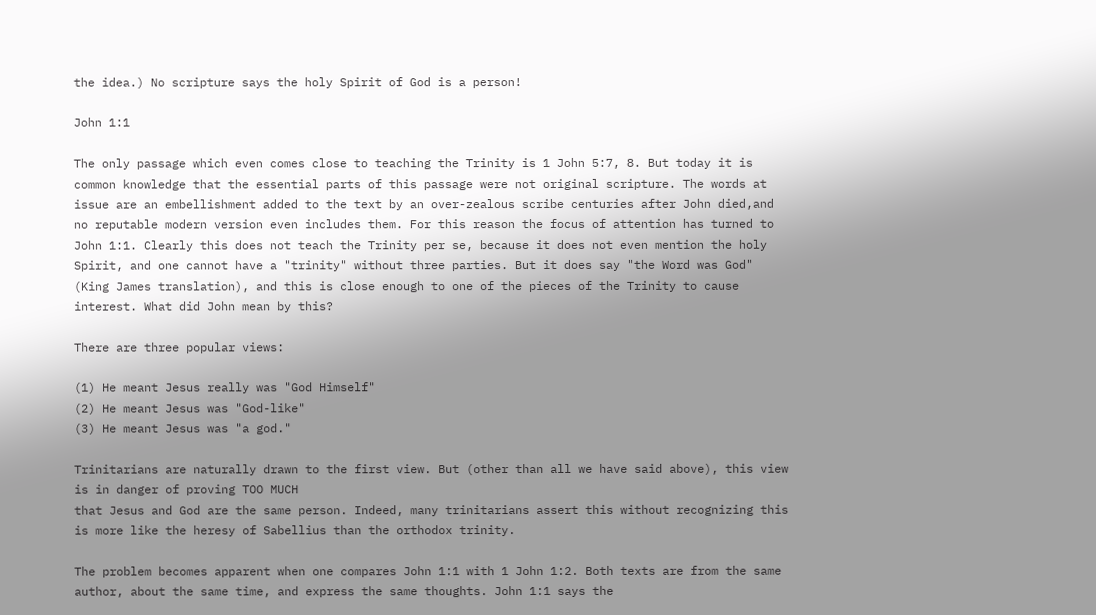the idea.) No scripture says the holy Spirit of God is a person!

John 1:1

The only passage which even comes close to teaching the Trinity is 1 John 5:7, 8. But today it is common knowledge that the essential parts of this passage were not original scripture. The words at issue are an embellishment added to the text by an over-zealous scribe centuries after John died,and no reputable modern version even includes them. For this reason the focus of attention has turned to John 1:1. Clearly this does not teach the Trinity per se, because it does not even mention the holy Spirit, and one cannot have a "trinity" without three parties. But it does say "the Word was God" (King James translation), and this is close enough to one of the pieces of the Trinity to cause interest. What did John mean by this?

There are three popular views:

(1) He meant Jesus really was "God Himself"
(2) He meant Jesus was "God-like"
(3) He meant Jesus was "a god."

Trinitarians are naturally drawn to the first view. But (other than all we have said above), this view is in danger of proving TOO MUCH
that Jesus and God are the same person. Indeed, many trinitarians assert this without recognizing this is more like the heresy of Sabellius than the orthodox trinity.

The problem becomes apparent when one compares John 1:1 with 1 John 1:2. Both texts are from the same author, about the same time, and express the same thoughts. John 1:1 says the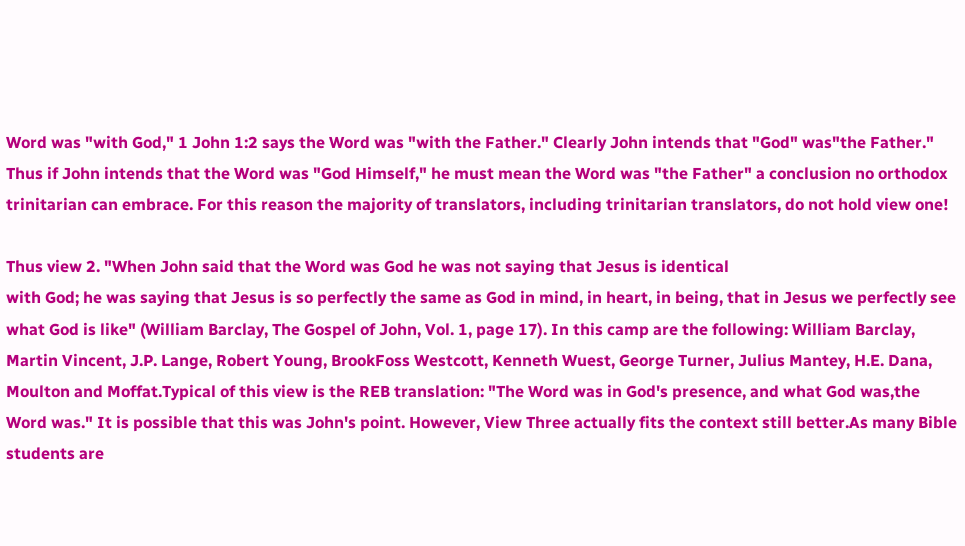Word was "with God," 1 John 1:2 says the Word was "with the Father." Clearly John intends that "God" was"the Father." Thus if John intends that the Word was "God Himself," he must mean the Word was "the Father" a conclusion no orthodox trinitarian can embrace. For this reason the majority of translators, including trinitarian translators, do not hold view one!

Thus view 2. "When John said that the Word was God he was not saying that Jesus is identical
with God; he was saying that Jesus is so perfectly the same as God in mind, in heart, in being, that in Jesus we perfectly see what God is like" (William Barclay, The Gospel of John, Vol. 1, page 17). In this camp are the following: William Barclay, Martin Vincent, J.P. Lange, Robert Young, BrookFoss Westcott, Kenneth Wuest, George Turner, Julius Mantey, H.E. Dana, Moulton and Moffat.Typical of this view is the REB translation: "The Word was in God's presence, and what God was,the Word was." It is possible that this was John's point. However, View Three actually fits the context still better.As many Bible students are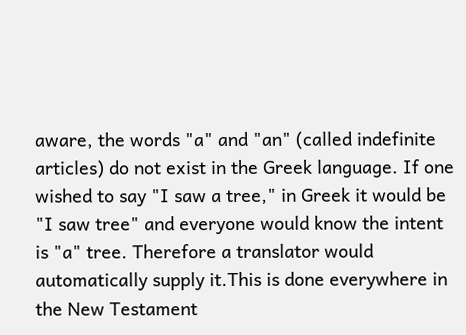aware, the words "a" and "an" (called indefinite articles) do not exist in the Greek language. If one wished to say "I saw a tree," in Greek it would be "I saw tree" and everyone would know the intent is "a" tree. Therefore a translator would automatically supply it.This is done everywhere in the New Testament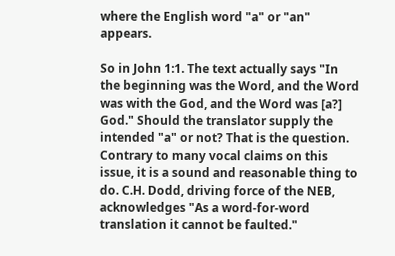where the English word "a" or "an" appears.

So in John 1:1. The text actually says "In the beginning was the Word, and the Word was with the God, and the Word was [a?] God." Should the translator supply the intended "a" or not? That is the question. Contrary to many vocal claims on this issue, it is a sound and reasonable thing to do. C.H. Dodd, driving force of the NEB, acknowledges "As a word-for-word translation it cannot be faulted."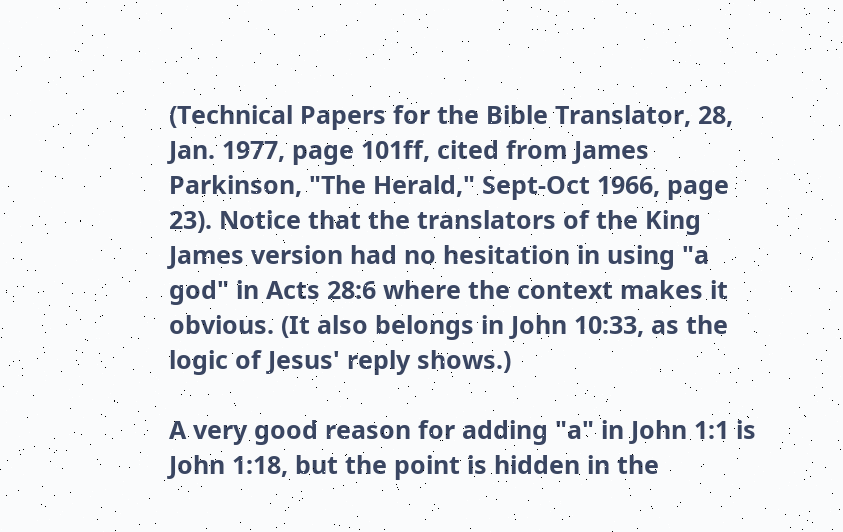(Technical Papers for the Bible Translator, 28, Jan. 1977, page 101ff, cited from James Parkinson, "The Herald," Sept-Oct 1966, page 23). Notice that the translators of the King James version had no hesitation in using "a god" in Acts 28:6 where the context makes it obvious. (It also belongs in John 10:33, as the logic of Jesus' reply shows.)

A very good reason for adding "a" in John 1:1 is John 1:18, but the point is hidden in the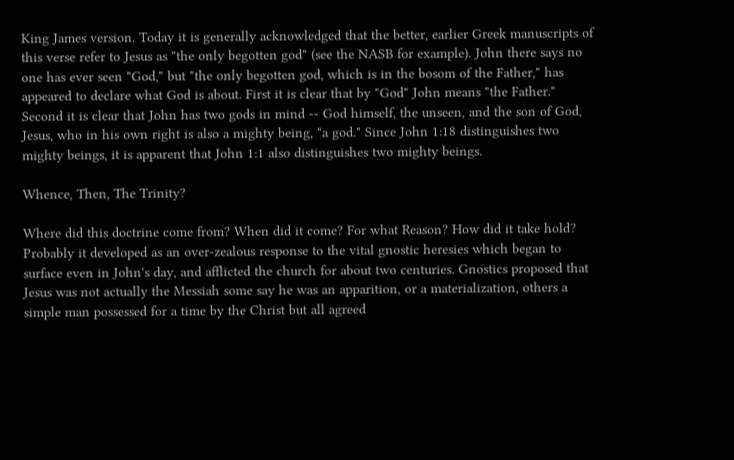King James version. Today it is generally acknowledged that the better, earlier Greek manuscripts of this verse refer to Jesus as "the only begotten god" (see the NASB for example). John there says no one has ever seen "God," but "the only begotten god, which is in the bosom of the Father," has appeared to declare what God is about. First it is clear that by "God" John means "the Father." Second it is clear that John has two gods in mind -- God himself, the unseen, and the son of God, Jesus, who in his own right is also a mighty being, "a god." Since John 1:18 distinguishes two mighty beings, it is apparent that John 1:1 also distinguishes two mighty beings.

Whence, Then, The Trinity?

Where did this doctrine come from? When did it come? For what Reason? How did it take hold?  Probably it developed as an over-zealous response to the vital gnostic heresies which began to surface even in John's day, and afflicted the church for about two centuries. Gnostics proposed that Jesus was not actually the Messiah some say he was an apparition, or a materialization, others a simple man possessed for a time by the Christ but all agreed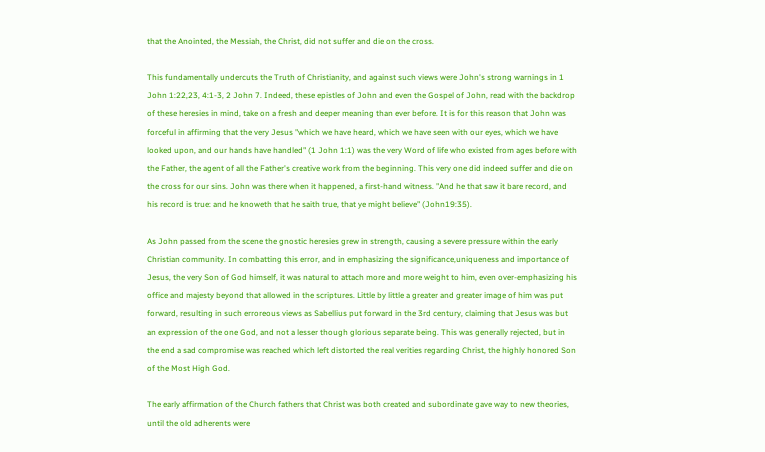that the Anointed, the Messiah, the Christ, did not suffer and die on the cross.

This fundamentally undercuts the Truth of Christianity, and against such views were John's strong warnings in 1 John 1:22,23, 4:1-3, 2 John 7. Indeed, these epistles of John and even the Gospel of John, read with the backdrop of these heresies in mind, take on a fresh and deeper meaning than ever before. It is for this reason that John was forceful in affirming that the very Jesus "which we have heard, which we have seen with our eyes, which we have looked upon, and our hands have handled" (1 John 1:1) was the very Word of life who existed from ages before with the Father, the agent of all the Father's creative work from the beginning. This very one did indeed suffer and die on the cross for our sins. John was there when it happened, a first-hand witness. "And he that saw it bare record, and his record is true: and he knoweth that he saith true, that ye might believe" (John19:35).

As John passed from the scene the gnostic heresies grew in strength, causing a severe pressure within the early Christian community. In combatting this error, and in emphasizing the significance,uniqueness and importance of Jesus, the very Son of God himself, it was natural to attach more and more weight to him, even over-emphasizing his office and majesty beyond that allowed in the scriptures. Little by little a greater and greater image of him was put forward, resulting in such erroreous views as Sabellius put forward in the 3rd century, claiming that Jesus was but an expression of the one God, and not a lesser though glorious separate being. This was generally rejected, but in the end a sad compromise was reached which left distorted the real verities regarding Christ, the highly honored Son of the Most High God.

The early affirmation of the Church fathers that Christ was both created and subordinate gave way to new theories, until the old adherents were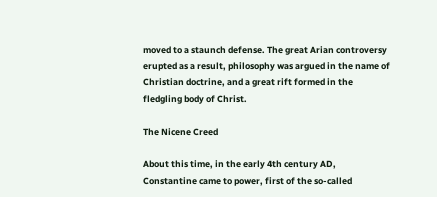moved to a staunch defense. The great Arian controversy erupted as a result, philosophy was argued in the name of Christian doctrine, and a great rift formed in the fledgling body of Christ.

The Nicene Creed

About this time, in the early 4th century AD, Constantine came to power, first of the so-called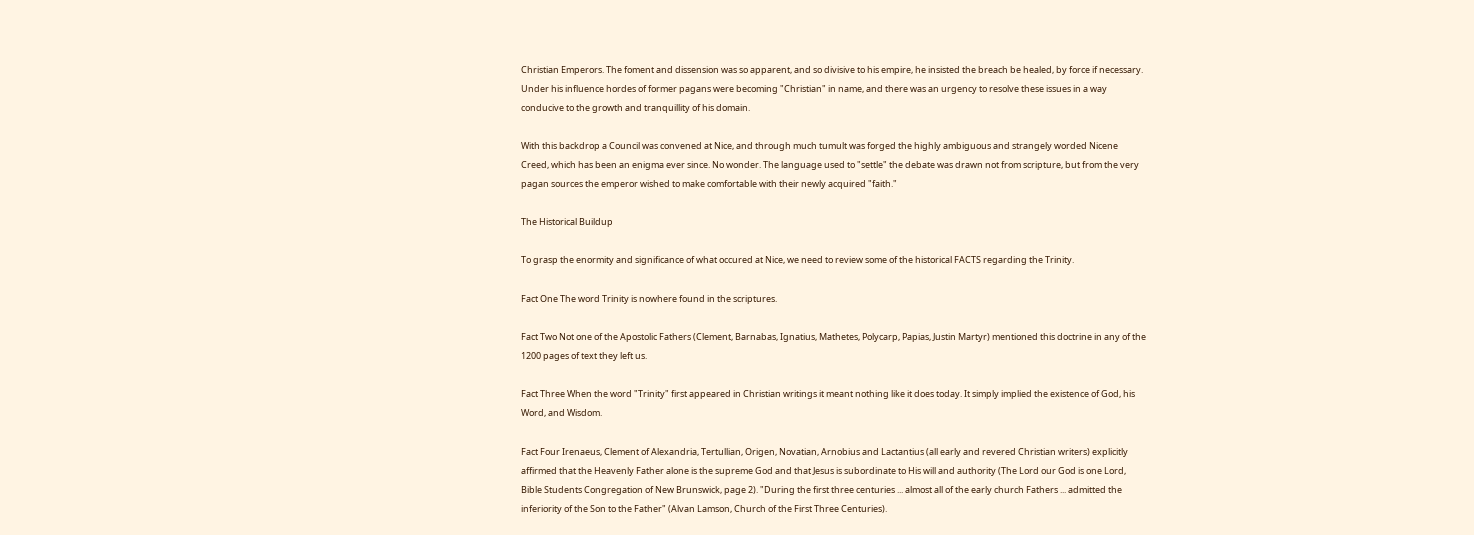Christian Emperors. The foment and dissension was so apparent, and so divisive to his empire, he insisted the breach be healed, by force if necessary. Under his influence hordes of former pagans were becoming "Christian" in name, and there was an urgency to resolve these issues in a way conducive to the growth and tranquillity of his domain.

With this backdrop a Council was convened at Nice, and through much tumult was forged the highly ambiguous and strangely worded Nicene Creed, which has been an enigma ever since. No wonder. The language used to "settle" the debate was drawn not from scripture, but from the very pagan sources the emperor wished to make comfortable with their newly acquired "faith."

The Historical Buildup

To grasp the enormity and significance of what occured at Nice, we need to review some of the historical FACTS regarding the Trinity.

Fact One The word Trinity is nowhere found in the scriptures.

Fact Two Not one of the Apostolic Fathers (Clement, Barnabas, Ignatius, Mathetes, Polycarp, Papias, Justin Martyr) mentioned this doctrine in any of the 1200 pages of text they left us.

Fact Three When the word "Trinity" first appeared in Christian writings it meant nothing like it does today. It simply implied the existence of God, his Word, and Wisdom.

Fact Four Irenaeus, Clement of Alexandria, Tertullian, Origen, Novatian, Arnobius and Lactantius (all early and revered Christian writers) explicitly affirmed that the Heavenly Father alone is the supreme God and that Jesus is subordinate to His will and authority (The Lord our God is one Lord, Bible Students Congregation of New Brunswick, page 2). "During the first three centuries ... almost all of the early church Fathers ... admitted the inferiority of the Son to the Father" (Alvan Lamson, Church of the First Three Centuries).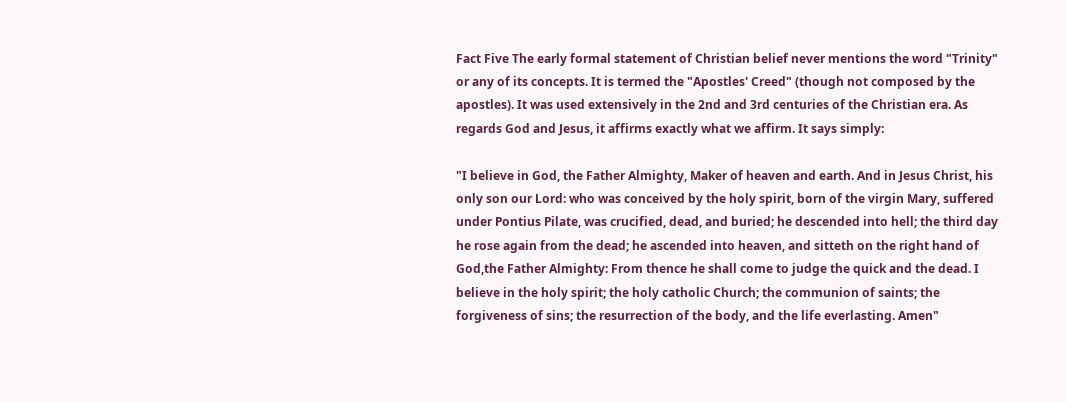Fact Five The early formal statement of Christian belief never mentions the word "Trinity" or any of its concepts. It is termed the "Apostles' Creed" (though not composed by the apostles). It was used extensively in the 2nd and 3rd centuries of the Christian era. As regards God and Jesus, it affirms exactly what we affirm. It says simply:

"I believe in God, the Father Almighty, Maker of heaven and earth. And in Jesus Christ, his only son our Lord: who was conceived by the holy spirit, born of the virgin Mary, suffered under Pontius Pilate, was crucified, dead, and buried; he descended into hell; the third day he rose again from the dead; he ascended into heaven, and sitteth on the right hand of God,the Father Almighty: From thence he shall come to judge the quick and the dead. I believe in the holy spirit; the holy catholic Church; the communion of saints; the forgiveness of sins; the resurrection of the body, and the life everlasting. Amen"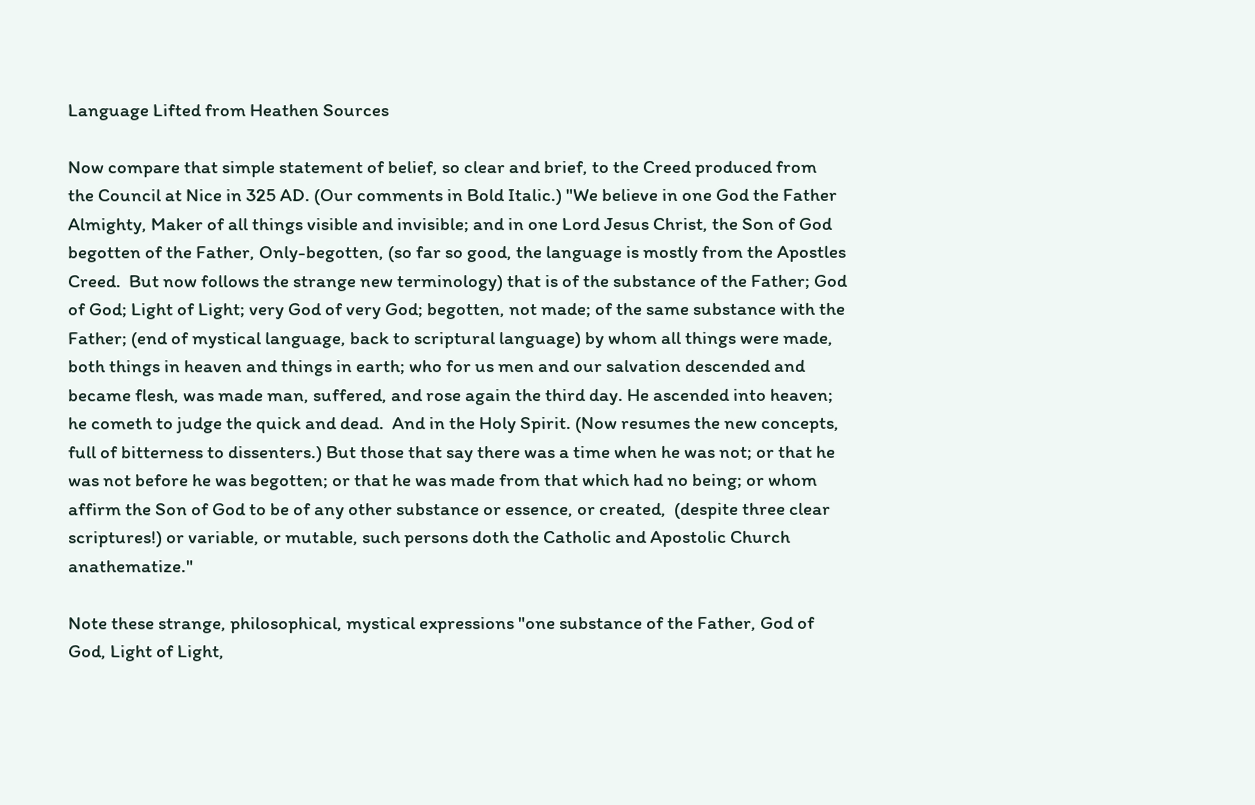Language Lifted from Heathen Sources

Now compare that simple statement of belief, so clear and brief, to the Creed produced from
the Council at Nice in 325 AD. (Our comments in Bold Italic.) "We believe in one God the Father Almighty, Maker of all things visible and invisible; and in one Lord Jesus Christ, the Son of God begotten of the Father, Only-begotten, (so far so good, the language is mostly from the Apostles Creed.  But now follows the strange new terminology) that is of the substance of the Father; God of God; Light of Light; very God of very God; begotten, not made; of the same substance with the Father; (end of mystical language, back to scriptural language) by whom all things were made, both things in heaven and things in earth; who for us men and our salvation descended and became flesh, was made man, suffered, and rose again the third day. He ascended into heaven; he cometh to judge the quick and dead.  And in the Holy Spirit. (Now resumes the new concepts, full of bitterness to dissenters.) But those that say there was a time when he was not; or that he was not before he was begotten; or that he was made from that which had no being; or whom affirm the Son of God to be of any other substance or essence, or created,  (despite three clear scriptures!) or variable, or mutable, such persons doth the Catholic and Apostolic Church anathematize."

Note these strange, philosophical, mystical expressions "one substance of the Father, God of God, Light of Light,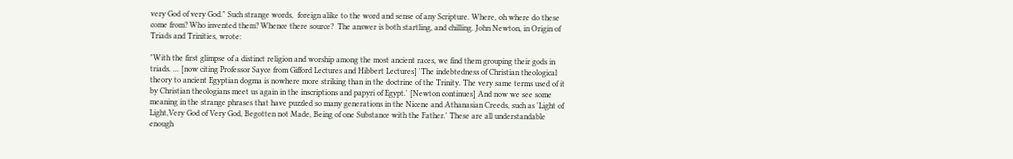very God of very God." Such strange words,  foreign alike to the word and sense of any Scripture. Where, oh where do these come from? Who invented them? Whence there source?  The answer is both startling, and chilling. John Newton, in Origin of Triads and Trinities, wrote:

"With the first glimpse of a distinct religion and worship among the most ancient races, we find them grouping their gods in triads. ... [now citing Professor Sayce from Gifford Lectures and Hibbert Lectures] 'The indebtedness of Christian theological theory to ancient Egyptian dogma is nowhere more striking than in the doctrine of the Trinity. The very same terms used of it by Christian theologians meet us again in the inscriptions and papyri of Egypt.' [Newton continues] And now we see some meaning in the strange phrases that have puzzled so many generations in the Nicene and Athanasian Creeds, such as 'Light of Light,Very God of Very God, Begotten not Made, Being of one Substance with the Father.' These are all understandable enough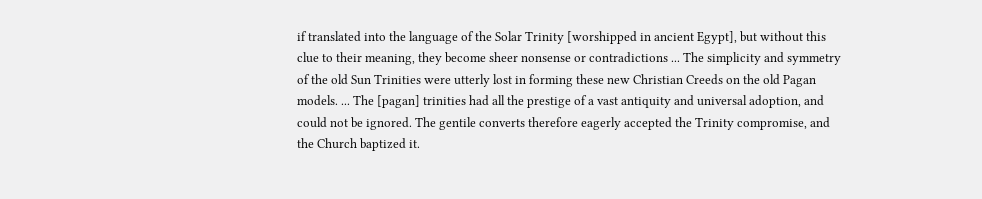if translated into the language of the Solar Trinity [worshipped in ancient Egypt], but without this clue to their meaning, they become sheer nonsense or contradictions ... The simplicity and symmetry of the old Sun Trinities were utterly lost in forming these new Christian Creeds on the old Pagan models. ... The [pagan] trinities had all the prestige of a vast antiquity and universal adoption, and could not be ignored. The gentile converts therefore eagerly accepted the Trinity compromise, and the Church baptized it.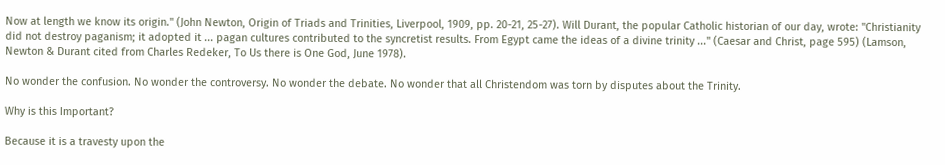Now at length we know its origin." (John Newton, Origin of Triads and Trinities, Liverpool, 1909, pp. 20-21, 25-27). Will Durant, the popular Catholic historian of our day, wrote: "Christianity did not destroy paganism; it adopted it ... pagan cultures contributed to the syncretist results. From Egypt came the ideas of a divine trinity ..." (Caesar and Christ, page 595) (Lamson, Newton & Durant cited from Charles Redeker, To Us there is One God, June 1978).

No wonder the confusion. No wonder the controversy. No wonder the debate. No wonder that all Christendom was torn by disputes about the Trinity.

Why is this Important?

Because it is a travesty upon the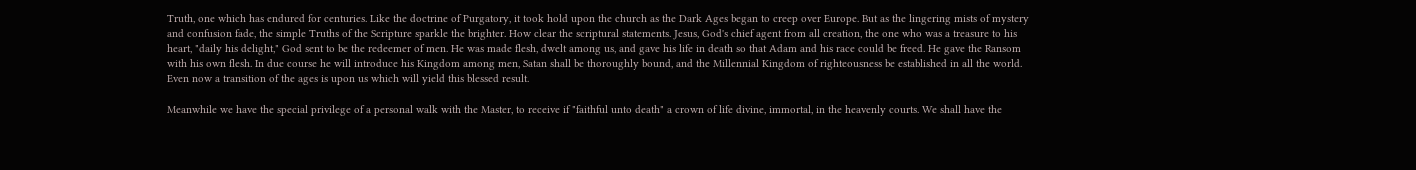Truth, one which has endured for centuries. Like the doctrine of Purgatory, it took hold upon the church as the Dark Ages began to creep over Europe. But as the lingering mists of mystery and confusion fade, the simple Truths of the Scripture sparkle the brighter. How clear the scriptural statements. Jesus, God's chief agent from all creation, the one who was a treasure to his heart, "daily his delight," God sent to be the redeemer of men. He was made flesh, dwelt among us, and gave his life in death so that Adam and his race could be freed. He gave the Ransom with his own flesh. In due course he will introduce his Kingdom among men, Satan shall be thoroughly bound, and the Millennial Kingdom of righteousness be established in all the world. Even now a transition of the ages is upon us which will yield this blessed result.

Meanwhile we have the special privilege of a personal walk with the Master, to receive if "faithful unto death" a crown of life divine, immortal, in the heavenly courts. We shall have the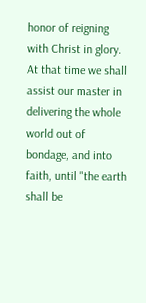honor of reigning with Christ in glory. At that time we shall assist our master in delivering the whole world out of bondage, and into faith, until "the earth shall be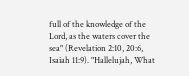full of the knowledge of the
Lord, as the waters cover the sea" (Revelation 2:10, 20:6, Isaiah 11:9). "Hallelujah, What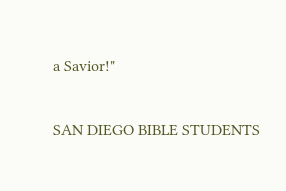a Savior!"

SAN DIEGO BIBLE STUDENTS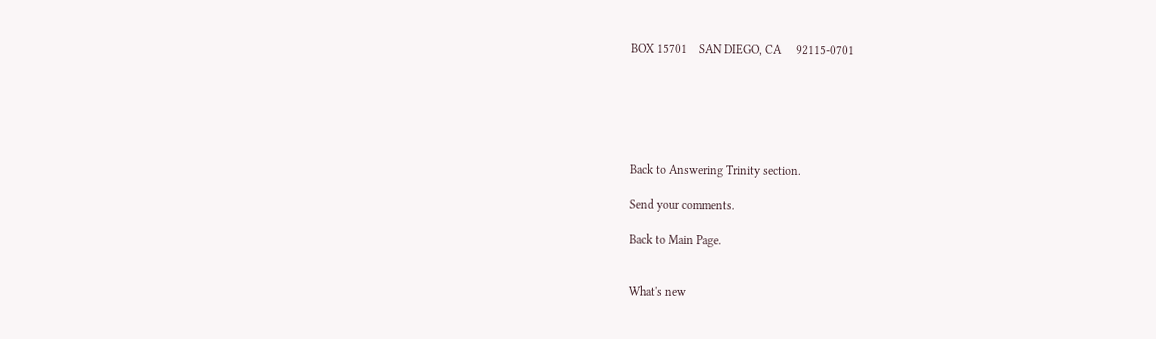BOX 15701    SAN DIEGO, CA     92115-0701






Back to Answering Trinity section.

Send your comments.

Back to Main Page.


What's new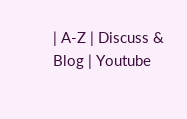| A-Z | Discuss & Blog | Youtube